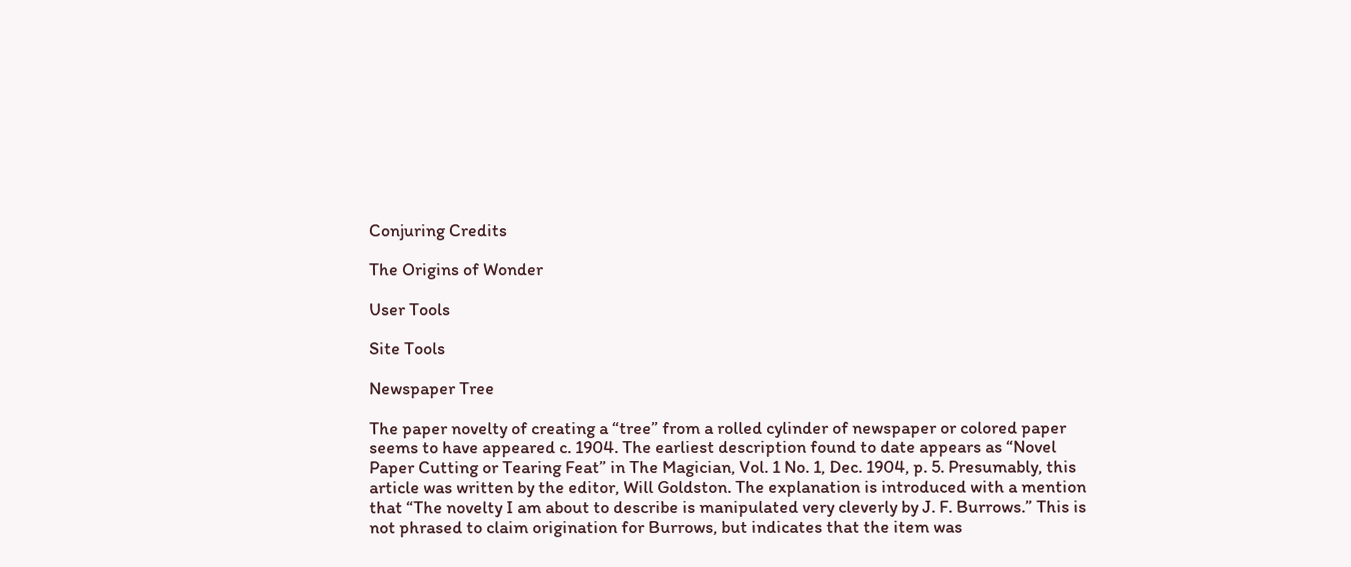Conjuring Credits

The Origins of Wonder

User Tools

Site Tools

Newspaper Tree

The paper novelty of creating a “tree” from a rolled cylinder of newspaper or colored paper seems to have appeared c. 1904. The earliest description found to date appears as “Novel Paper Cutting or Tearing Feat” in The Magician, Vol. 1 No. 1, Dec. 1904, p. 5. Presumably, this article was written by the editor, Will Goldston. The explanation is introduced with a mention that “The novelty I am about to describe is manipulated very cleverly by J. F. Burrows.” This is not phrased to claim origination for Burrows, but indicates that the item was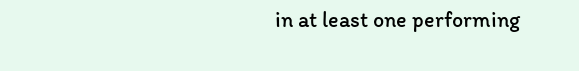in at least one performing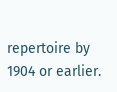repertoire by 1904 or earlier.